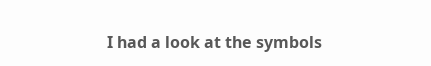I had a look at the symbols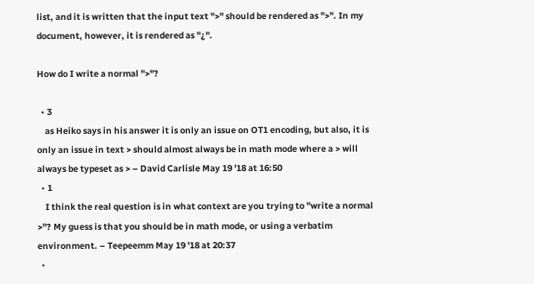list, and it is written that the input text ">" should be rendered as ">". In my document, however, it is rendered as "¿".

How do I write a normal ">"?

  • 3
    as Heiko says in his answer it is only an issue on OT1 encoding, but also, it is only an issue in text > should almost always be in math mode where a > will always be typeset as > – David Carlisle May 19 '18 at 16:50
  • 1
    I think the real question is in what context are you trying to "write a normal >"? My guess is that you should be in math mode, or using a verbatim environment. – Teepeemm May 19 '18 at 20:37
  •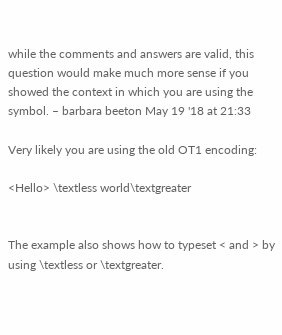while the comments and answers are valid, this question would make much more sense if you showed the context in which you are using the symbol. – barbara beeton May 19 '18 at 21:33

Very likely you are using the old OT1 encoding:

<Hello> \textless world\textgreater


The example also shows how to typeset < and > by using \textless or \textgreater.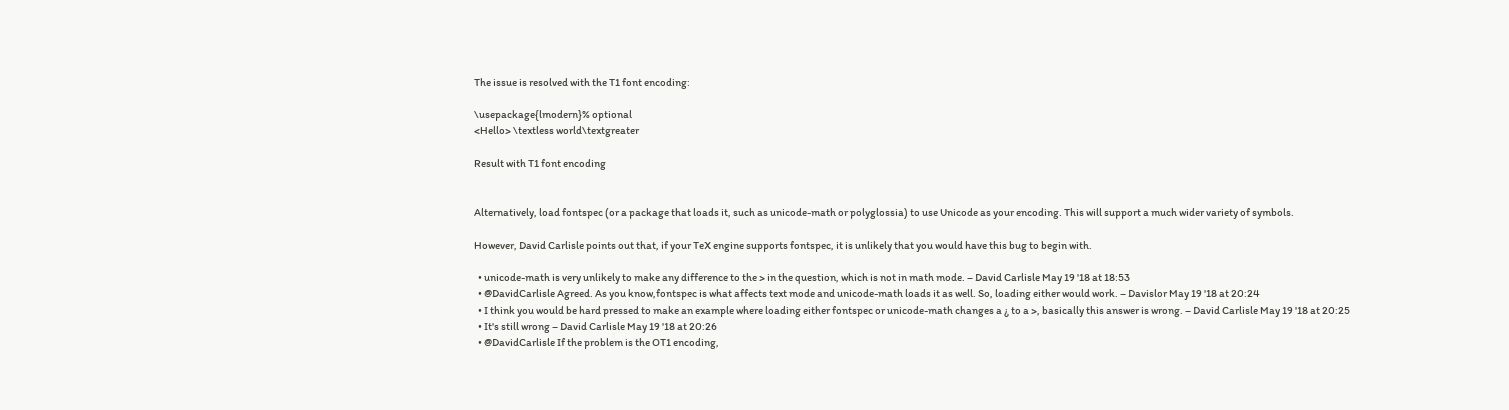The issue is resolved with the T1 font encoding:

\usepackage{lmodern}% optional
<Hello> \textless world\textgreater

Result with T1 font encoding


Alternatively, load fontspec (or a package that loads it, such as unicode-math or polyglossia) to use Unicode as your encoding. This will support a much wider variety of symbols.

However, David Carlisle points out that, if your TeX engine supports fontspec, it is unlikely that you would have this bug to begin with.

  • unicode-math is very unlikely to make any difference to the > in the question, which is not in math mode. – David Carlisle May 19 '18 at 18:53
  • @DavidCarlisle Agreed. As you know,fontspec is what affects text mode and unicode-math loads it as well. So, loading either would work. – Davislor May 19 '18 at 20:24
  • I think you would be hard pressed to make an example where loading either fontspec or unicode-math changes a ¿ to a >, basically this answer is wrong. – David Carlisle May 19 '18 at 20:25
  • It's still wrong – David Carlisle May 19 '18 at 20:26
  • @DavidCarlisle If the problem is the OT1 encoding,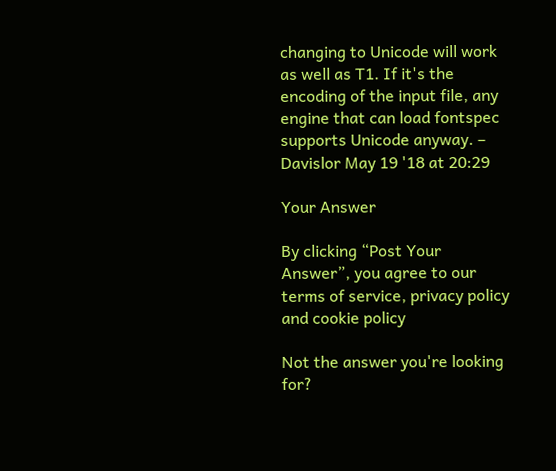changing to Unicode will work as well as T1. If it's the encoding of the input file, any engine that can load fontspec supports Unicode anyway. – Davislor May 19 '18 at 20:29

Your Answer

By clicking “Post Your Answer”, you agree to our terms of service, privacy policy and cookie policy

Not the answer you're looking for?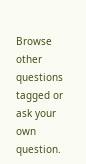Browse other questions tagged or ask your own question.